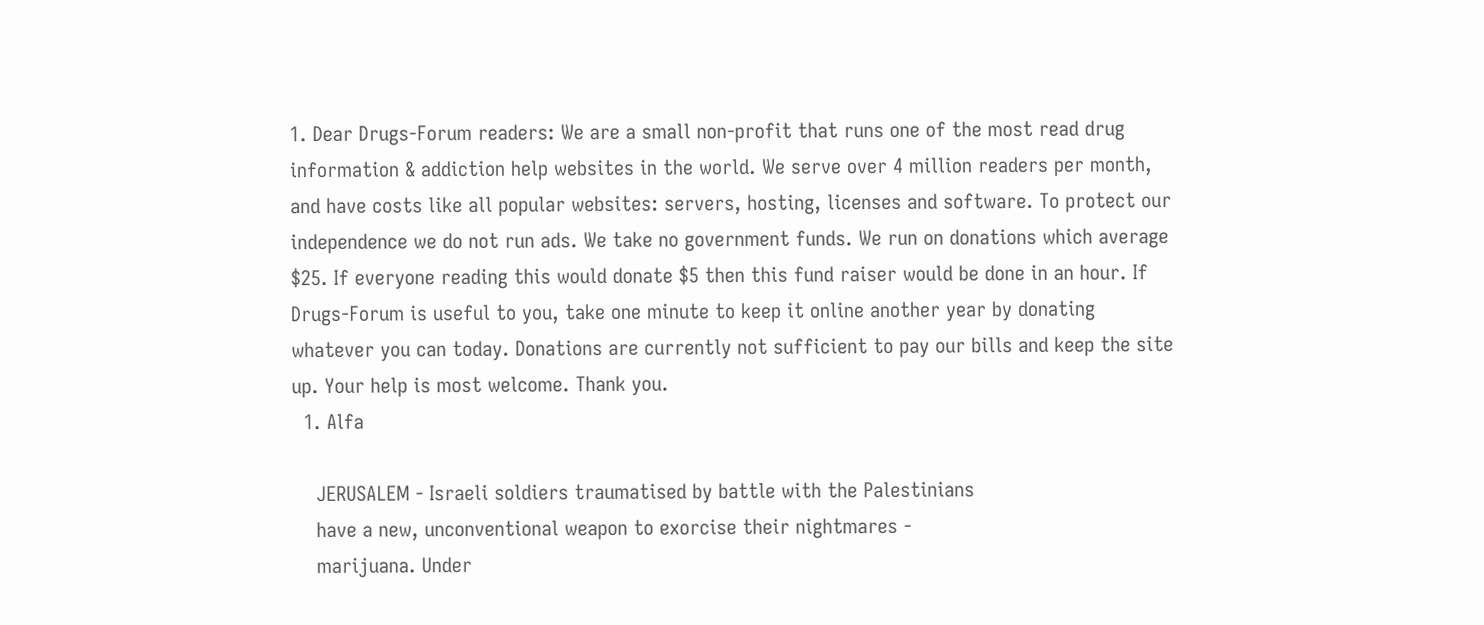1. Dear Drugs-Forum readers: We are a small non-profit that runs one of the most read drug information & addiction help websites in the world. We serve over 4 million readers per month, and have costs like all popular websites: servers, hosting, licenses and software. To protect our independence we do not run ads. We take no government funds. We run on donations which average $25. If everyone reading this would donate $5 then this fund raiser would be done in an hour. If Drugs-Forum is useful to you, take one minute to keep it online another year by donating whatever you can today. Donations are currently not sufficient to pay our bills and keep the site up. Your help is most welcome. Thank you.
  1. Alfa

    JERUSALEM - Israeli soldiers traumatised by battle with the Palestinians
    have a new, unconventional weapon to exorcise their nightmares -
    marijuana. Under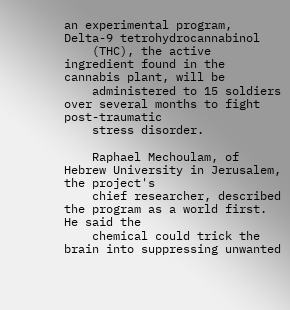an experimental program, Delta-9 tetrohydrocannabinol
    (THC), the active ingredient found in the cannabis plant, will be
    administered to 15 soldiers over several months to fight post-traumatic
    stress disorder.

    Raphael Mechoulam, of Hebrew University in Jerusalem, the project's
    chief researcher, described the program as a world first. He said the
    chemical could trick the brain into suppressing unwanted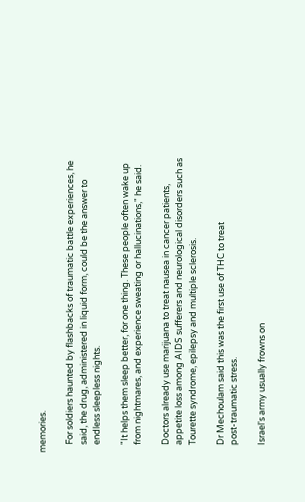memories.

    For soldiers haunted by flashbacks of traumatic battle experiences, he
    said, the drug, administered in liquid form, could be the answer to
    endless sleepless nights.

    "It helps them sleep better, for one thing. These people often wake up
    from nightmares, and experience sweating or hallucinations," he said.

    Doctors already use marijuana to treat nausea in cancer patients,
    appetite loss among AIDS sufferers and neurological disorders such as
    Tourette syndrome, epilepsy and multiple sclerosis.

    Dr Mechoulam said this was the first use of THC to treat
    post-traumatic stress.

    Israel's army usually frowns on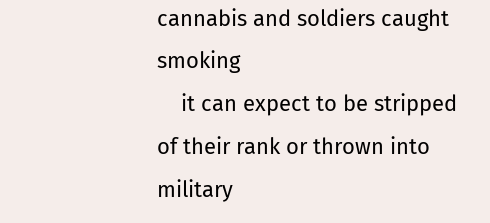cannabis and soldiers caught smoking
    it can expect to be stripped of their rank or thrown into military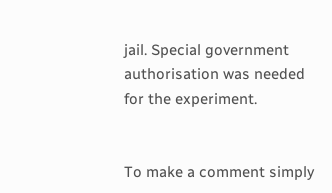jail. Special government authorisation was needed for the experiment.


To make a comment simply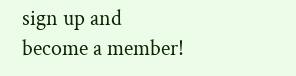sign up and become a member!